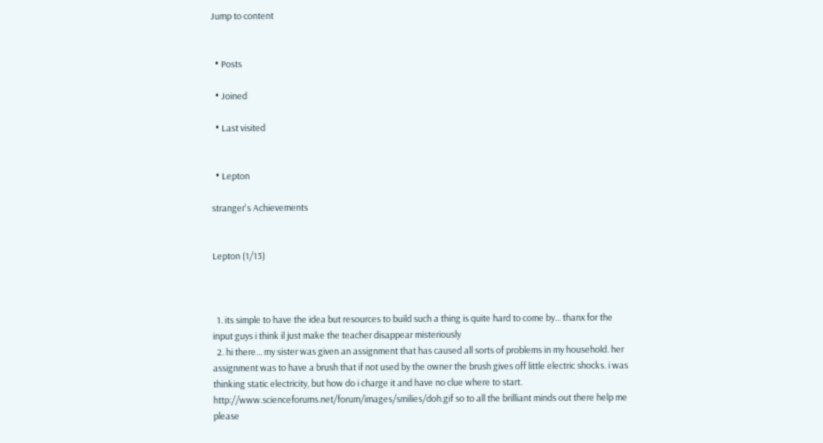Jump to content


  • Posts

  • Joined

  • Last visited


  • Lepton

stranger's Achievements


Lepton (1/13)



  1. its simple to have the idea but resources to build such a thing is quite hard to come by... thanx for the input guys i think il just make the teacher disappear misteriously
  2. hi there... my sister was given an assignment that has caused all sorts of problems in my household. her assignment was to have a brush that if not used by the owner the brush gives off little electric shocks. i was thinking static electricity, but how do i charge it and have no clue where to start. http://www.scienceforums.net/forum/images/smilies/doh.gif so to all the brilliant minds out there help me please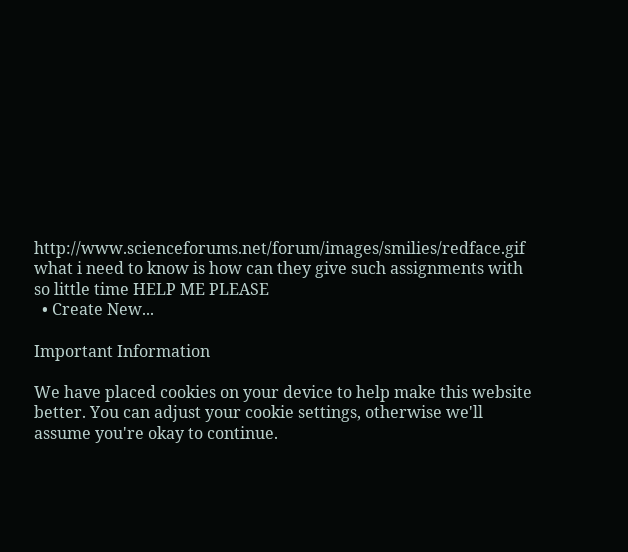http://www.scienceforums.net/forum/images/smilies/redface.gif what i need to know is how can they give such assignments with so little time HELP ME PLEASE
  • Create New...

Important Information

We have placed cookies on your device to help make this website better. You can adjust your cookie settings, otherwise we'll assume you're okay to continue.